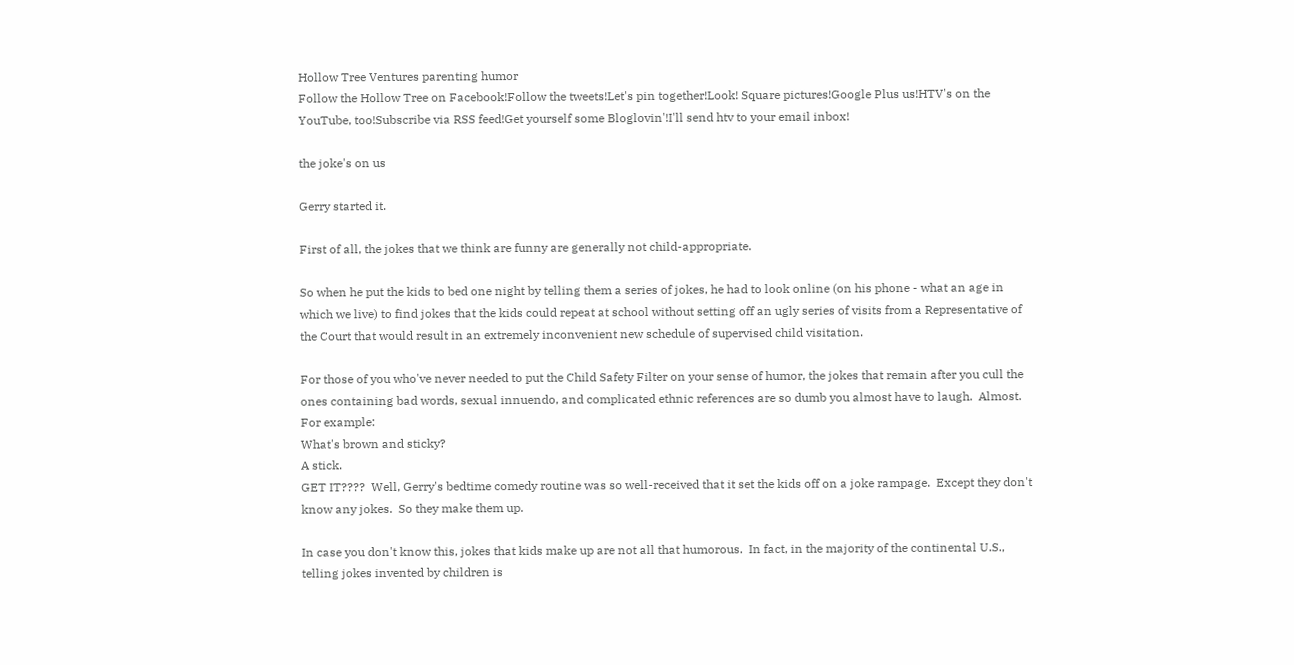Hollow Tree Ventures parenting humor
Follow the Hollow Tree on Facebook!Follow the tweets!Let's pin together!Look! Square pictures!Google Plus us!HTV's on the YouTube, too!Subscribe via RSS feed!Get yourself some Bloglovin'!I'll send htv to your email inbox!

the joke's on us

Gerry started it.

First of all, the jokes that we think are funny are generally not child-appropriate.

So when he put the kids to bed one night by telling them a series of jokes, he had to look online (on his phone - what an age in which we live) to find jokes that the kids could repeat at school without setting off an ugly series of visits from a Representative of the Court that would result in an extremely inconvenient new schedule of supervised child visitation.

For those of you who've never needed to put the Child Safety Filter on your sense of humor, the jokes that remain after you cull the ones containing bad words, sexual innuendo, and complicated ethnic references are so dumb you almost have to laugh.  Almost.  For example:
What's brown and sticky?
A stick.
GET IT????  Well, Gerry's bedtime comedy routine was so well-received that it set the kids off on a joke rampage.  Except they don't know any jokes.  So they make them up.

In case you don't know this, jokes that kids make up are not all that humorous.  In fact, in the majority of the continental U.S., telling jokes invented by children is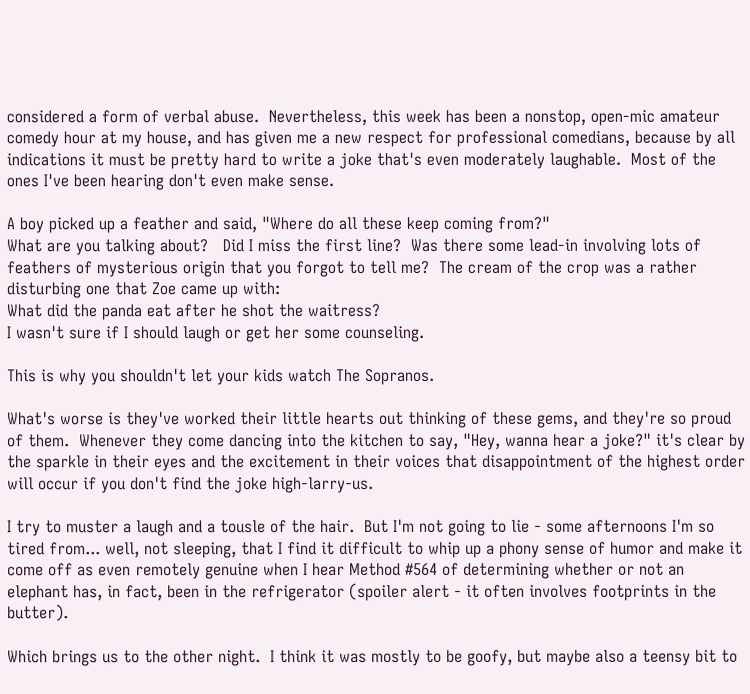considered a form of verbal abuse.  Nevertheless, this week has been a nonstop, open-mic amateur comedy hour at my house, and has given me a new respect for professional comedians, because by all indications it must be pretty hard to write a joke that's even moderately laughable.  Most of the ones I've been hearing don't even make sense.

A boy picked up a feather and said, "Where do all these keep coming from?"
What are you talking about?   Did I miss the first line?  Was there some lead-in involving lots of feathers of mysterious origin that you forgot to tell me?  The cream of the crop was a rather disturbing one that Zoe came up with:
What did the panda eat after he shot the waitress?
I wasn't sure if I should laugh or get her some counseling.

This is why you shouldn't let your kids watch The Sopranos.

What's worse is they've worked their little hearts out thinking of these gems, and they're so proud of them.  Whenever they come dancing into the kitchen to say, "Hey, wanna hear a joke?" it's clear by the sparkle in their eyes and the excitement in their voices that disappointment of the highest order will occur if you don't find the joke high-larry-us.

I try to muster a laugh and a tousle of the hair.  But I'm not going to lie - some afternoons I'm so tired from... well, not sleeping, that I find it difficult to whip up a phony sense of humor and make it come off as even remotely genuine when I hear Method #564 of determining whether or not an elephant has, in fact, been in the refrigerator (spoiler alert - it often involves footprints in the butter).

Which brings us to the other night.  I think it was mostly to be goofy, but maybe also a teensy bit to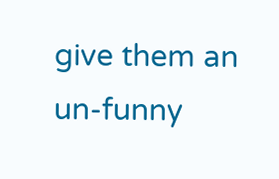give them an un-funny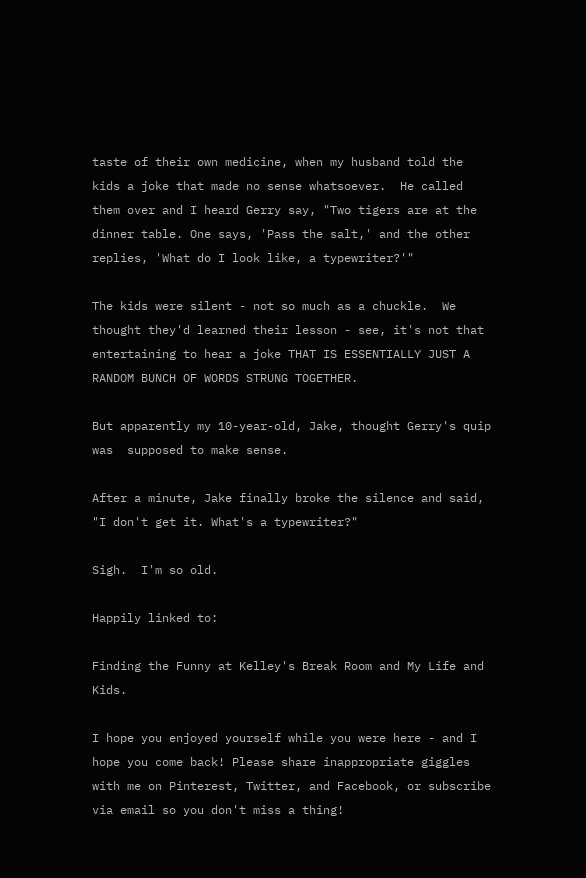taste of their own medicine, when my husband told the kids a joke that made no sense whatsoever.  He called them over and I heard Gerry say, "Two tigers are at the dinner table. One says, 'Pass the salt,' and the other replies, 'What do I look like, a typewriter?'"

The kids were silent - not so much as a chuckle.  We thought they'd learned their lesson - see, it's not that entertaining to hear a joke THAT IS ESSENTIALLY JUST A RANDOM BUNCH OF WORDS STRUNG TOGETHER.

But apparently my 10-year-old, Jake, thought Gerry's quip was  supposed to make sense.

After a minute, Jake finally broke the silence and said, "I don't get it. What's a typewriter?"

Sigh.  I'm so old.

Happily linked to:

Finding the Funny at Kelley's Break Room and My Life and Kids.

I hope you enjoyed yourself while you were here - and I hope you come back! Please share inappropriate giggles with me on Pinterest, Twitter, and Facebook, or subscribe via email so you don't miss a thing!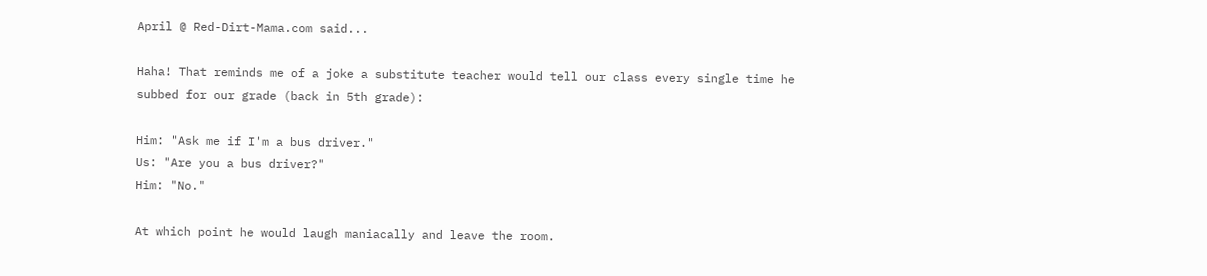April @ Red-Dirt-Mama.com said...

Haha! That reminds me of a joke a substitute teacher would tell our class every single time he subbed for our grade (back in 5th grade):

Him: "Ask me if I'm a bus driver."
Us: "Are you a bus driver?"
Him: "No."

At which point he would laugh maniacally and leave the room.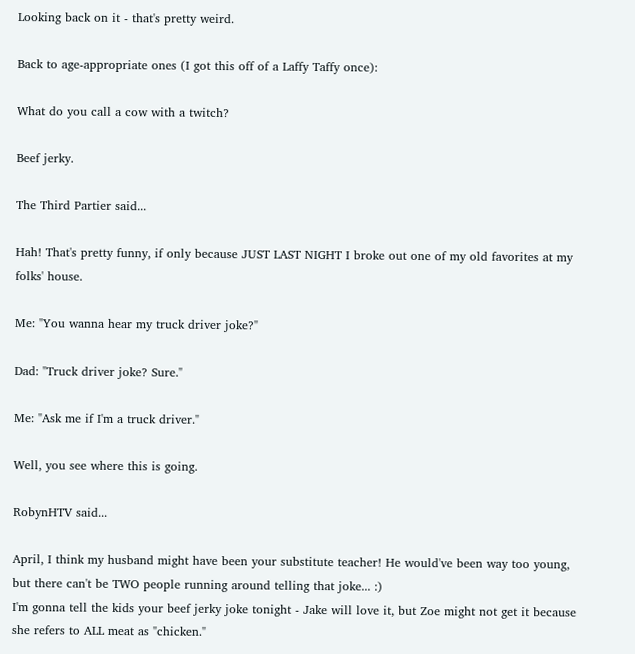Looking back on it - that's pretty weird.

Back to age-appropriate ones (I got this off of a Laffy Taffy once):

What do you call a cow with a twitch?

Beef jerky.

The Third Partier said...

Hah! That's pretty funny, if only because JUST LAST NIGHT I broke out one of my old favorites at my folks' house.

Me: "You wanna hear my truck driver joke?"

Dad: "Truck driver joke? Sure."

Me: "Ask me if I'm a truck driver."

Well, you see where this is going.

RobynHTV said...

April, I think my husband might have been your substitute teacher! He would've been way too young, but there can't be TWO people running around telling that joke... :)
I'm gonna tell the kids your beef jerky joke tonight - Jake will love it, but Zoe might not get it because she refers to ALL meat as "chicken."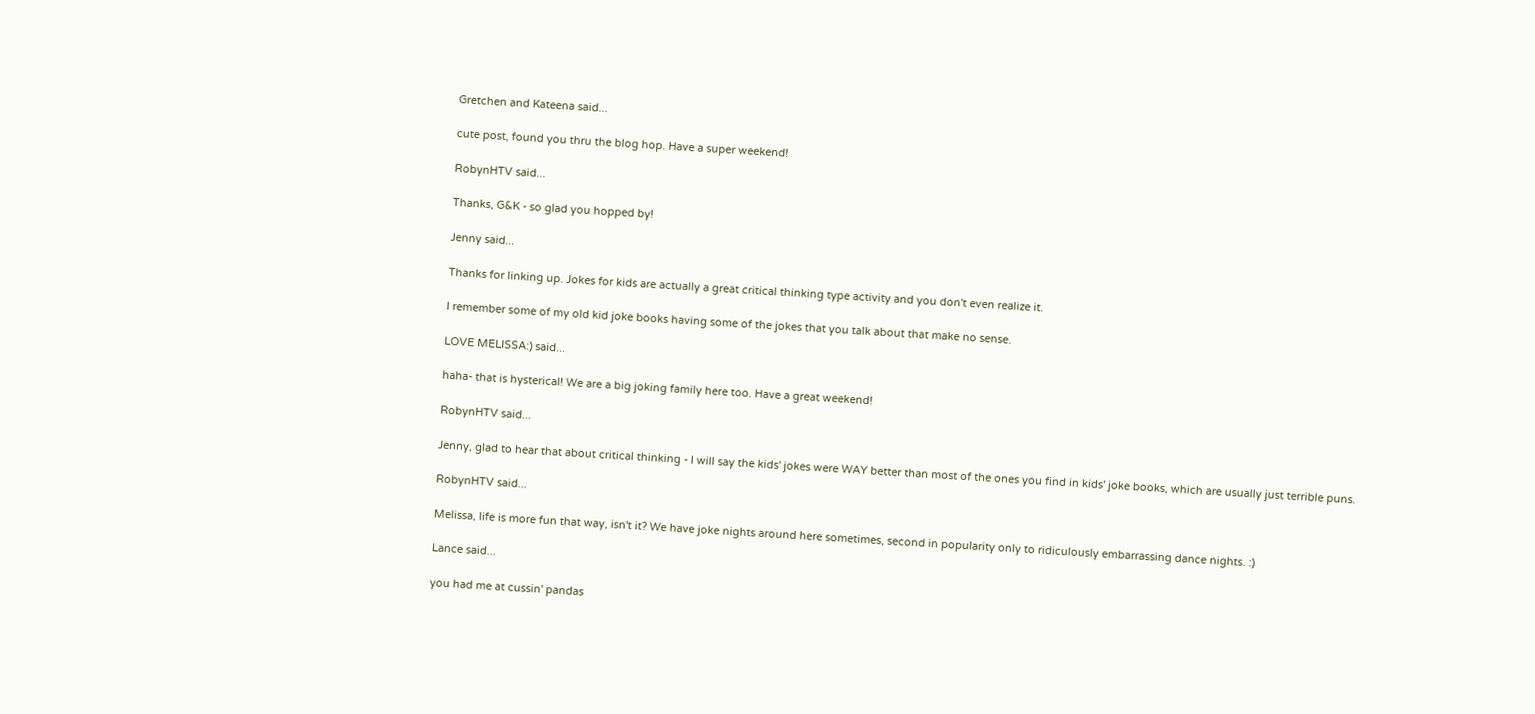Gretchen and Kateena said...

cute post, found you thru the blog hop. Have a super weekend!

RobynHTV said...

Thanks, G&K - so glad you hopped by!

Jenny said...

Thanks for linking up. Jokes for kids are actually a great critical thinking type activity and you don't even realize it.

I remember some of my old kid joke books having some of the jokes that you talk about that make no sense.

LOVE MELISSA:) said...

haha- that is hysterical! We are a big joking family here too. Have a great weekend!

RobynHTV said...

Jenny, glad to hear that about critical thinking - I will say the kids' jokes were WAY better than most of the ones you find in kids' joke books, which are usually just terrible puns.

RobynHTV said...

Melissa, life is more fun that way, isn't it? We have joke nights around here sometimes, second in popularity only to ridiculously embarrassing dance nights. :)

Lance said...

you had me at cussin' pandas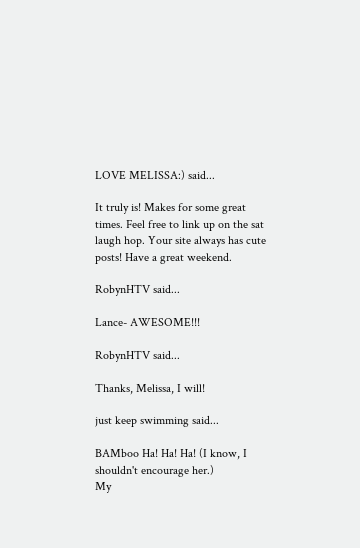LOVE MELISSA:) said...

It truly is! Makes for some great times. Feel free to link up on the sat laugh hop. Your site always has cute posts! Have a great weekend.

RobynHTV said...

Lance- AWESOME!!!

RobynHTV said...

Thanks, Melissa, I will!

just keep swimming said...

BAMboo Ha! Ha! Ha! (I know, I shouldn't encourage her.)
My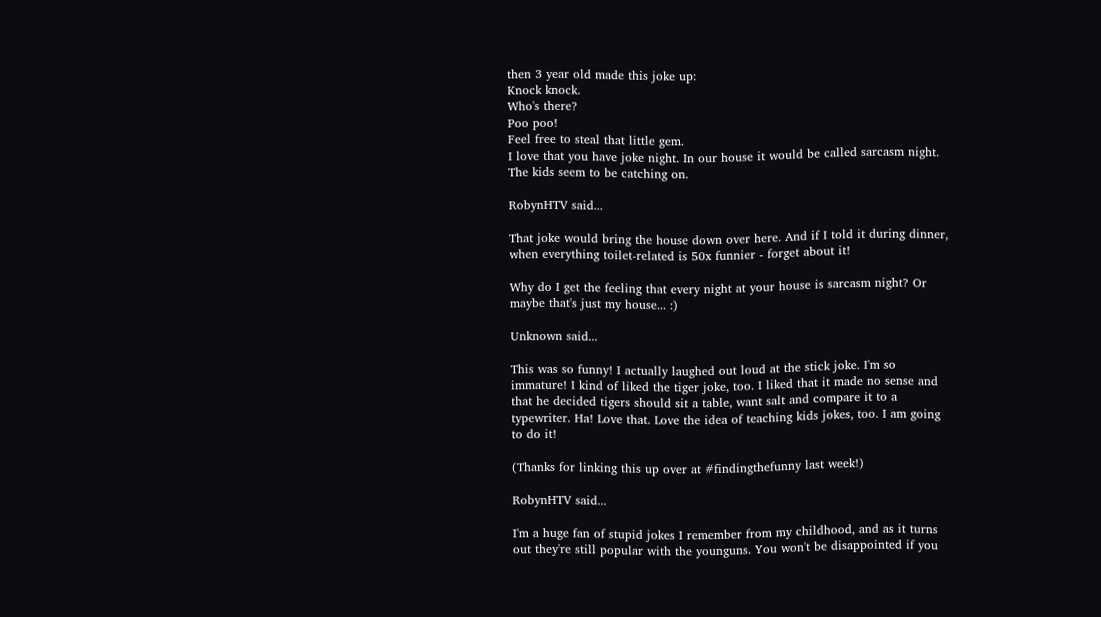then 3 year old made this joke up:
Knock knock.
Who's there?
Poo poo!
Feel free to steal that little gem.
I love that you have joke night. In our house it would be called sarcasm night. The kids seem to be catching on.

RobynHTV said...

That joke would bring the house down over here. And if I told it during dinner, when everything toilet-related is 50x funnier - forget about it!

Why do I get the feeling that every night at your house is sarcasm night? Or maybe that's just my house... :)

Unknown said...

This was so funny! I actually laughed out loud at the stick joke. I'm so immature! I kind of liked the tiger joke, too. I liked that it made no sense and that he decided tigers should sit a table, want salt and compare it to a typewriter. Ha! Love that. Love the idea of teaching kids jokes, too. I am going to do it!

(Thanks for linking this up over at #findingthefunny last week!)

RobynHTV said...

I'm a huge fan of stupid jokes I remember from my childhood, and as it turns out they're still popular with the younguns. You won't be disappointed if you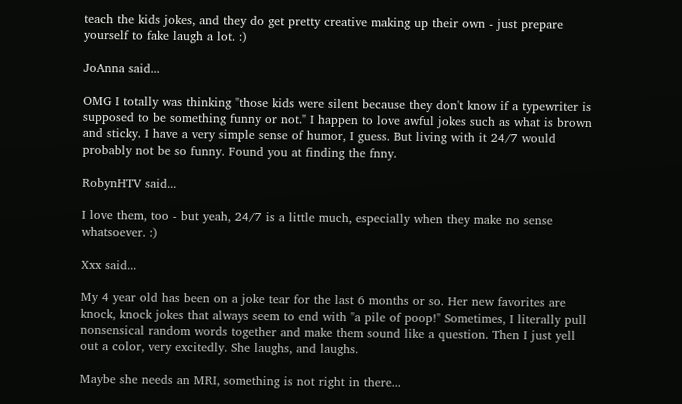teach the kids jokes, and they do get pretty creative making up their own - just prepare yourself to fake laugh a lot. :)

JoAnna said...

OMG I totally was thinking "those kids were silent because they don't know if a typewriter is supposed to be something funny or not." I happen to love awful jokes such as what is brown and sticky. I have a very simple sense of humor, I guess. But living with it 24/7 would probably not be so funny. Found you at finding the fnny.

RobynHTV said...

I love them, too - but yeah, 24/7 is a little much, especially when they make no sense whatsoever. :)

Xxx said...

My 4 year old has been on a joke tear for the last 6 months or so. Her new favorites are knock, knock jokes that always seem to end with "a pile of poop!" Sometimes, I literally pull nonsensical random words together and make them sound like a question. Then I just yell out a color, very excitedly. She laughs, and laughs.

Maybe she needs an MRI, something is not right in there...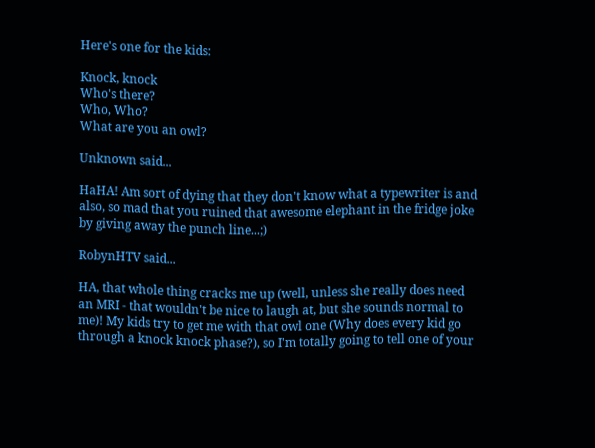Here's one for the kids:

Knock, knock
Who's there?
Who, Who?
What are you an owl?

Unknown said...

HaHA! Am sort of dying that they don't know what a typewriter is and also, so mad that you ruined that awesome elephant in the fridge joke by giving away the punch line...;)

RobynHTV said...

HA, that whole thing cracks me up (well, unless she really does need an MRI - that wouldn't be nice to laugh at, but she sounds normal to me)! My kids try to get me with that owl one (Why does every kid go through a knock knock phase?), so I'm totally going to tell one of your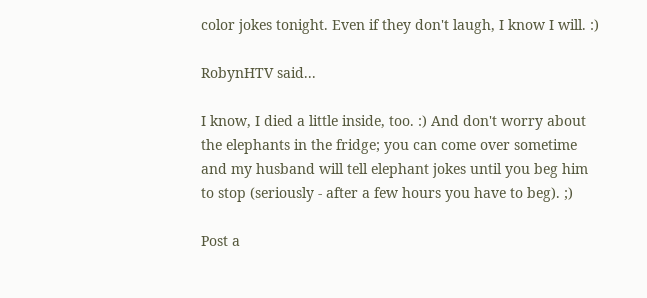color jokes tonight. Even if they don't laugh, I know I will. :)

RobynHTV said...

I know, I died a little inside, too. :) And don't worry about the elephants in the fridge; you can come over sometime and my husband will tell elephant jokes until you beg him to stop (seriously - after a few hours you have to beg). ;)

Post a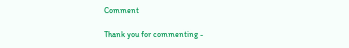Comment

Thank you for commenting -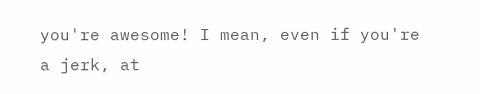you're awesome! I mean, even if you're a jerk, at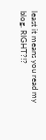least it means you read my blog. RIGHT?!?